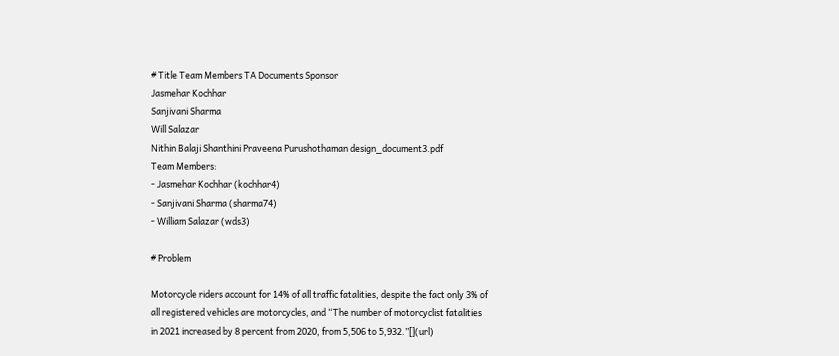# Title Team Members TA Documents Sponsor
Jasmehar Kochhar
Sanjivani Sharma
Will Salazar
Nithin Balaji Shanthini Praveena Purushothaman design_document3.pdf
Team Members:
- Jasmehar Kochhar (kochhar4)
- Sanjivani Sharma (sharma74)
- William Salazar (wds3)

# Problem

Motorcycle riders account for 14% of all traffic fatalities, despite the fact only 3% of all registered vehicles are motorcycles, and “The number of motorcyclist fatalities in 2021 increased by 8 percent from 2020, from 5,506 to 5,932.”[](url)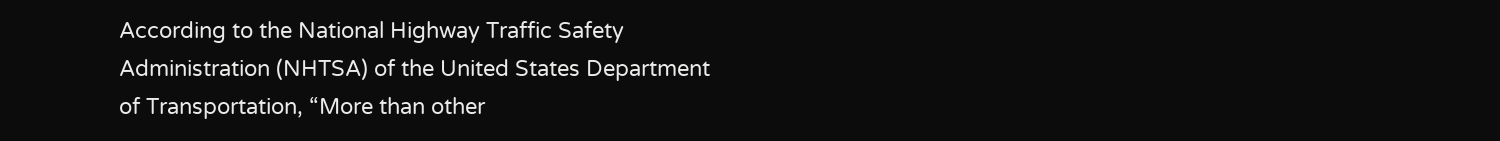According to the National Highway Traffic Safety Administration (NHTSA) of the United States Department of Transportation, “More than other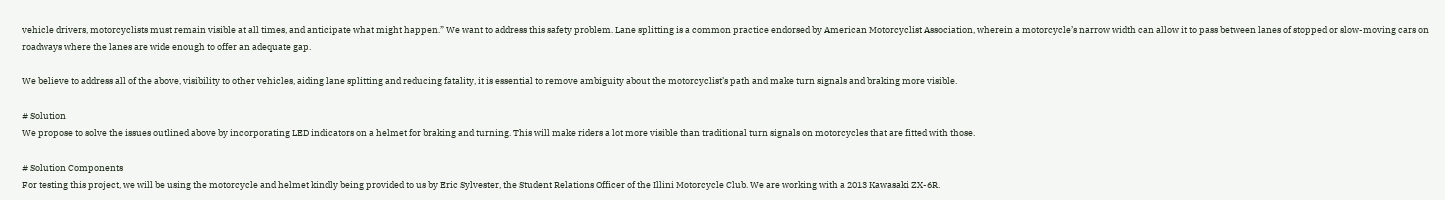vehicle drivers, motorcyclists must remain visible at all times, and anticipate what might happen.” We want to address this safety problem. Lane splitting is a common practice endorsed by American Motorcyclist Association, wherein a motorcycle’s narrow width can allow it to pass between lanes of stopped or slow-moving cars on roadways where the lanes are wide enough to offer an adequate gap.

We believe to address all of the above, visibility to other vehicles, aiding lane splitting and reducing fatality, it is essential to remove ambiguity about the motorcyclist’s path and make turn signals and braking more visible.

# Solution
We propose to solve the issues outlined above by incorporating LED indicators on a helmet for braking and turning. This will make riders a lot more visible than traditional turn signals on motorcycles that are fitted with those.

# Solution Components
For testing this project, we will be using the motorcycle and helmet kindly being provided to us by Eric Sylvester, the Student Relations Officer of the Illini Motorcycle Club. We are working with a 2013 Kawasaki ZX-6R.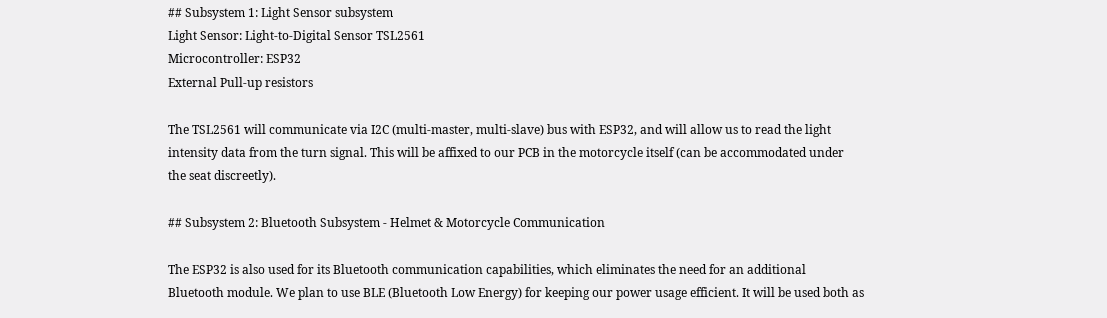## Subsystem 1: Light Sensor subsystem
Light Sensor: Light-to-Digital Sensor TSL2561
Microcontroller: ESP32
External Pull-up resistors

The TSL2561 will communicate via I2C (multi-master, multi-slave) bus with ESP32, and will allow us to read the light intensity data from the turn signal. This will be affixed to our PCB in the motorcycle itself (can be accommodated under the seat discreetly).

## Subsystem 2: Bluetooth Subsystem - Helmet & Motorcycle Communication

The ESP32 is also used for its Bluetooth communication capabilities, which eliminates the need for an additional Bluetooth module. We plan to use BLE (Bluetooth Low Energy) for keeping our power usage efficient. It will be used both as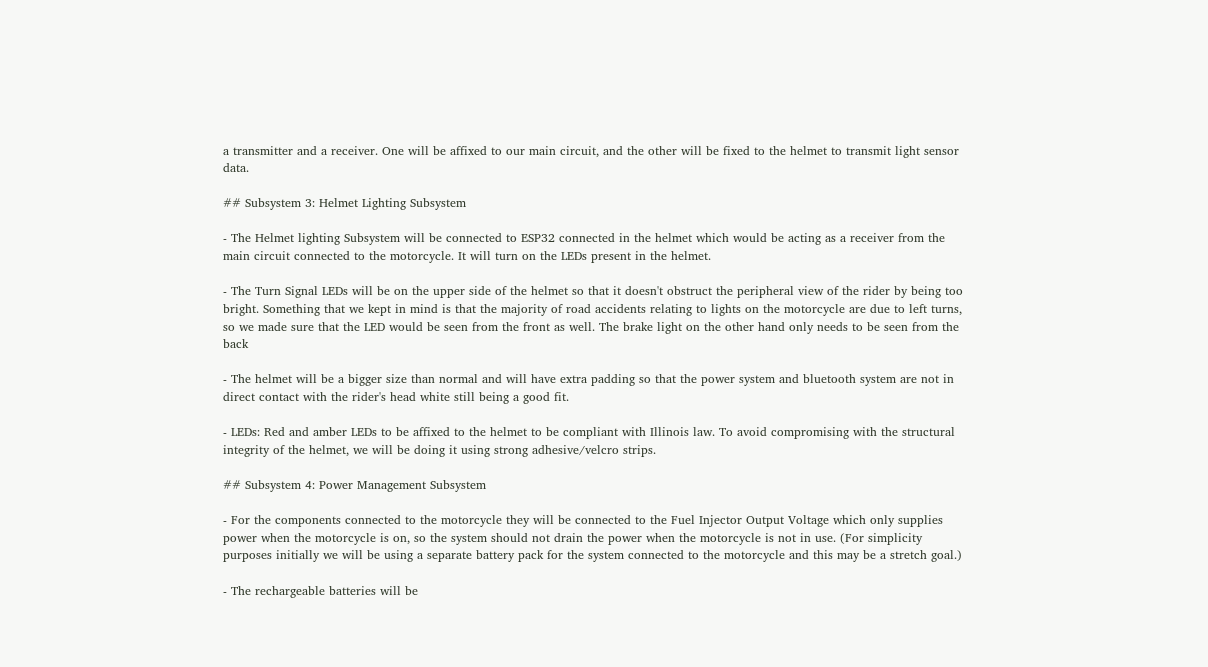a transmitter and a receiver. One will be affixed to our main circuit, and the other will be fixed to the helmet to transmit light sensor data.

## Subsystem 3: Helmet Lighting Subsystem

- The Helmet lighting Subsystem will be connected to ESP32 connected in the helmet which would be acting as a receiver from the main circuit connected to the motorcycle. It will turn on the LEDs present in the helmet.

- The Turn Signal LEDs will be on the upper side of the helmet so that it doesn't obstruct the peripheral view of the rider by being too bright. Something that we kept in mind is that the majority of road accidents relating to lights on the motorcycle are due to left turns, so we made sure that the LED would be seen from the front as well. The brake light on the other hand only needs to be seen from the back

- The helmet will be a bigger size than normal and will have extra padding so that the power system and bluetooth system are not in direct contact with the rider's head white still being a good fit.

- LEDs: Red and amber LEDs to be affixed to the helmet to be compliant with Illinois law. To avoid compromising with the structural integrity of the helmet, we will be doing it using strong adhesive/velcro strips.

## Subsystem 4: Power Management Subsystem

- For the components connected to the motorcycle they will be connected to the Fuel Injector Output Voltage which only supplies power when the motorcycle is on, so the system should not drain the power when the motorcycle is not in use. (For simplicity purposes initially we will be using a separate battery pack for the system connected to the motorcycle and this may be a stretch goal.)

- The rechargeable batteries will be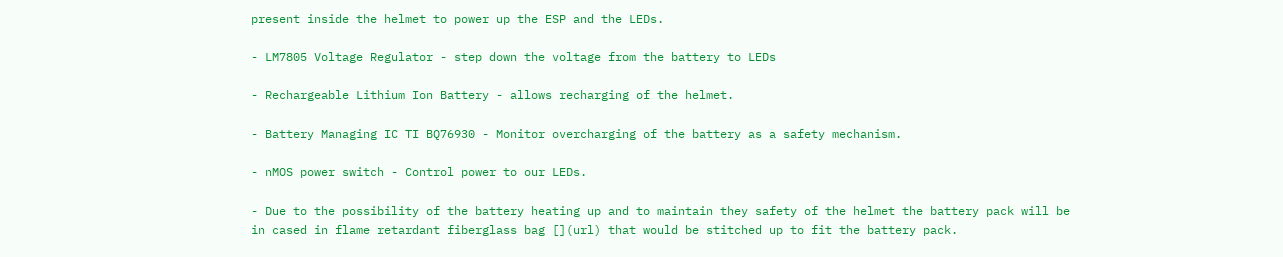present inside the helmet to power up the ESP and the LEDs.

- LM7805 Voltage Regulator - step down the voltage from the battery to LEDs

- Rechargeable Lithium Ion Battery - allows recharging of the helmet.

- Battery Managing IC TI BQ76930 - Monitor overcharging of the battery as a safety mechanism.

- nMOS power switch - Control power to our LEDs.

- Due to the possibility of the battery heating up and to maintain they safety of the helmet the battery pack will be in cased in flame retardant fiberglass bag [](url) that would be stitched up to fit the battery pack.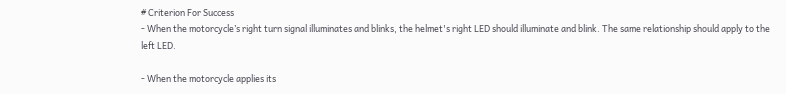# Criterion For Success
- When the motorcycle’s right turn signal illuminates and blinks, the helmet's right LED should illuminate and blink. The same relationship should apply to the left LED.

- When the motorcycle applies its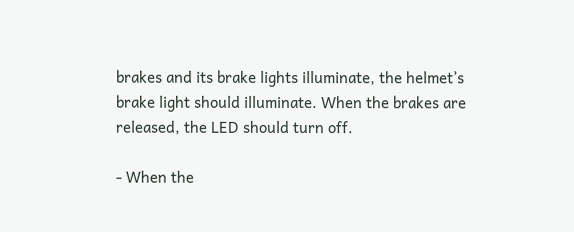brakes and its brake lights illuminate, the helmet’s brake light should illuminate. When the brakes are released, the LED should turn off.

- When the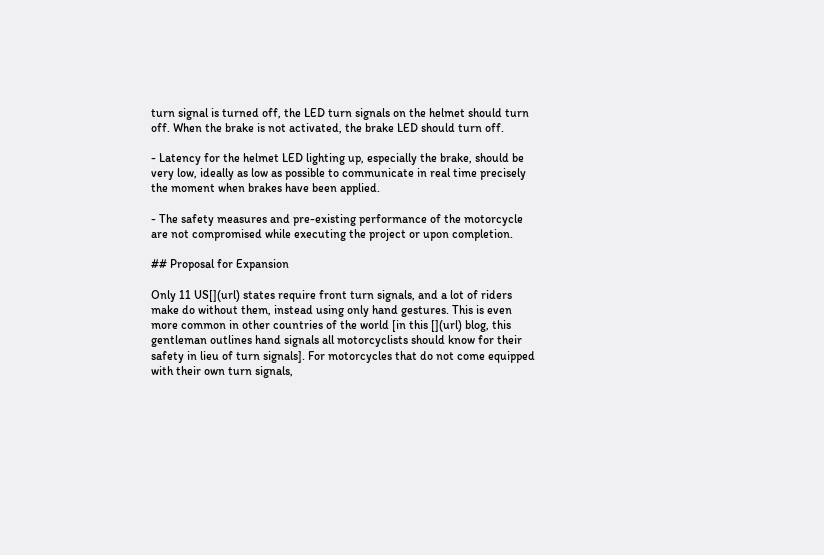turn signal is turned off, the LED turn signals on the helmet should turn off. When the brake is not activated, the brake LED should turn off.

- Latency for the helmet LED lighting up, especially the brake, should be very low, ideally as low as possible to communicate in real time precisely the moment when brakes have been applied.

- The safety measures and pre-existing performance of the motorcycle are not compromised while executing the project or upon completion.

## Proposal for Expansion

Only 11 US[](url) states require front turn signals, and a lot of riders make do without them, instead using only hand gestures. This is even more common in other countries of the world [in this [](url) blog, this gentleman outlines hand signals all motorcyclists should know for their safety in lieu of turn signals]. For motorcycles that do not come equipped with their own turn signals,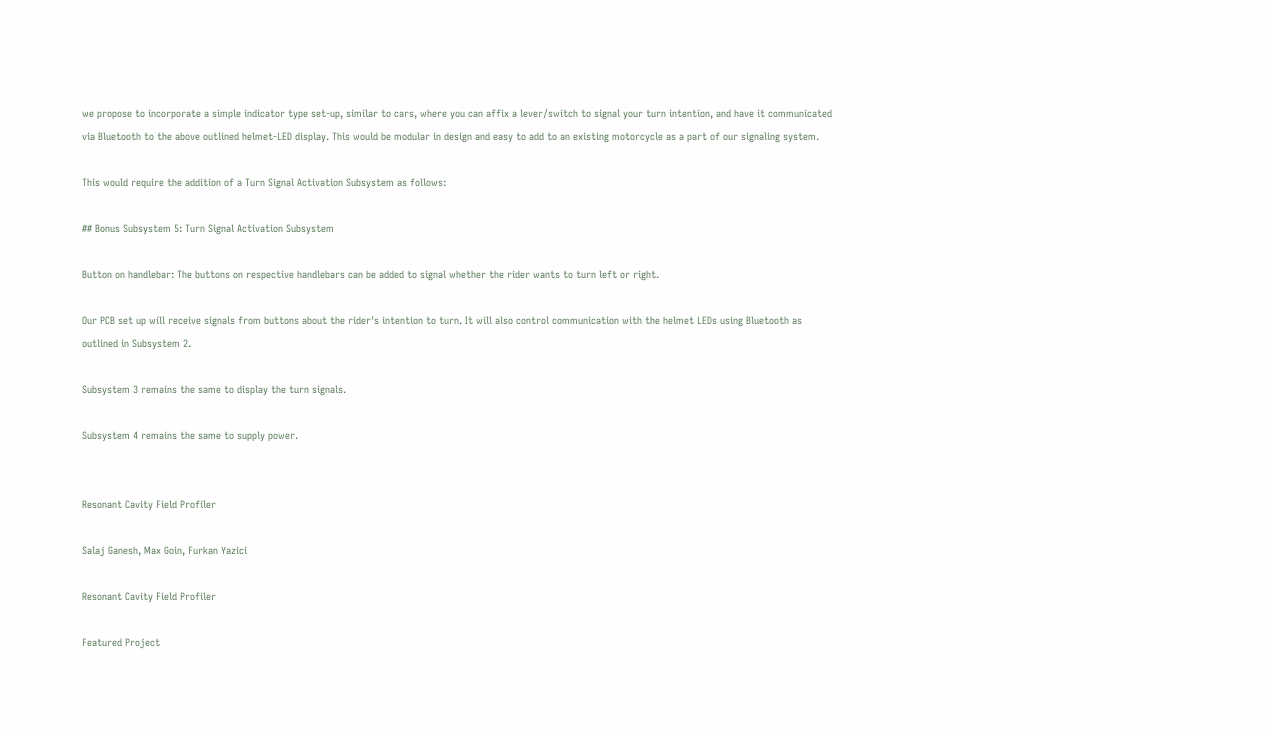we propose to incorporate a simple indicator type set-up, similar to cars, where you can affix a lever/switch to signal your turn intention, and have it communicated via Bluetooth to the above outlined helmet-LED display. This would be modular in design and easy to add to an existing motorcycle as a part of our signaling system.

This would require the addition of a Turn Signal Activation Subsystem as follows:

## Bonus Subsystem 5: Turn Signal Activation Subsystem

Button on handlebar: The buttons on respective handlebars can be added to signal whether the rider wants to turn left or right.

Our PCB set up will receive signals from buttons about the rider's intention to turn. It will also control communication with the helmet LEDs using Bluetooth as outlined in Subsystem 2.

Subsystem 3 remains the same to display the turn signals.

Subsystem 4 remains the same to supply power.


Resonant Cavity Field Profiler

Salaj Ganesh, Max Goin, Furkan Yazici

Resonant Cavity Field Profiler

Featured Project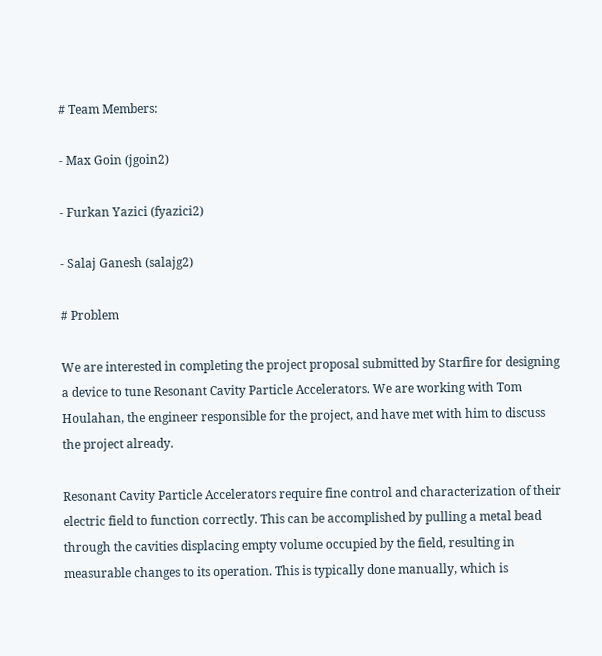# Team Members:

- Max Goin (jgoin2)

- Furkan Yazici (fyazici2)

- Salaj Ganesh (salajg2)

# Problem

We are interested in completing the project proposal submitted by Starfire for designing a device to tune Resonant Cavity Particle Accelerators. We are working with Tom Houlahan, the engineer responsible for the project, and have met with him to discuss the project already.

Resonant Cavity Particle Accelerators require fine control and characterization of their electric field to function correctly. This can be accomplished by pulling a metal bead through the cavities displacing empty volume occupied by the field, resulting in measurable changes to its operation. This is typically done manually, which is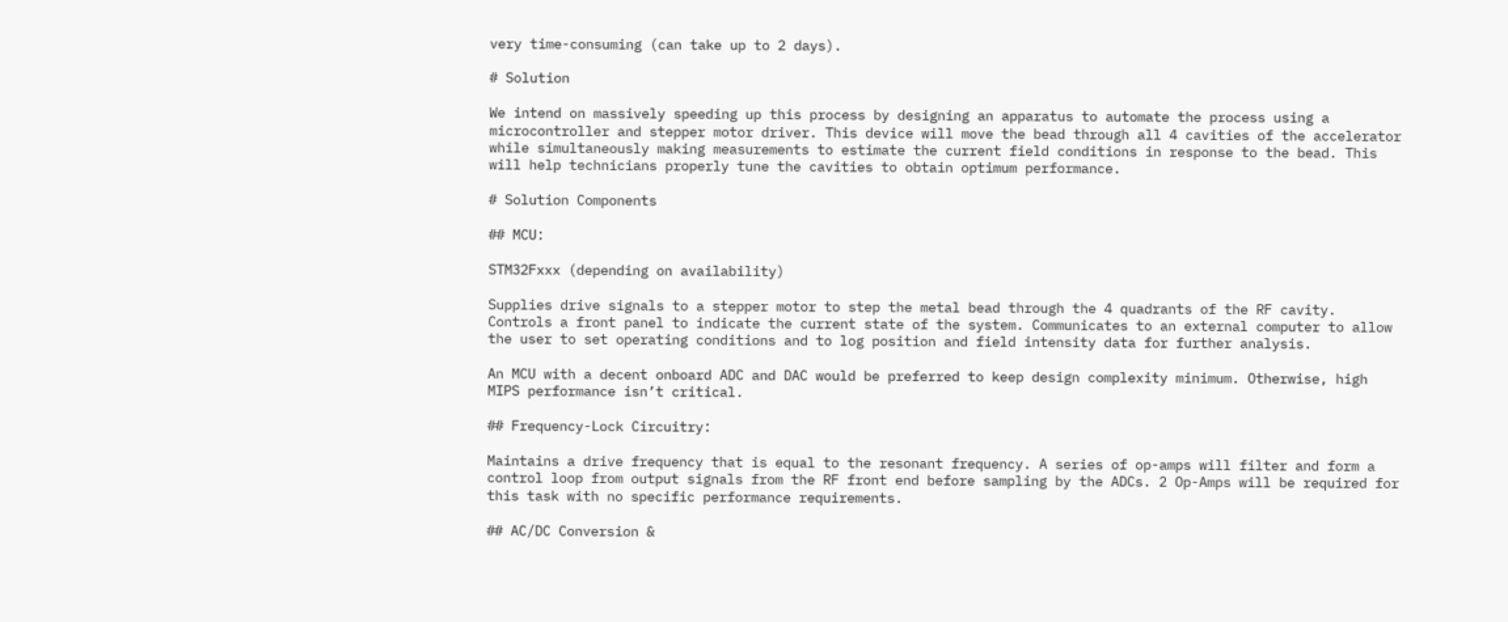very time-consuming (can take up to 2 days).

# Solution

We intend on massively speeding up this process by designing an apparatus to automate the process using a microcontroller and stepper motor driver. This device will move the bead through all 4 cavities of the accelerator while simultaneously making measurements to estimate the current field conditions in response to the bead. This will help technicians properly tune the cavities to obtain optimum performance.

# Solution Components

## MCU:

STM32Fxxx (depending on availability)

Supplies drive signals to a stepper motor to step the metal bead through the 4 quadrants of the RF cavity. Controls a front panel to indicate the current state of the system. Communicates to an external computer to allow the user to set operating conditions and to log position and field intensity data for further analysis.

An MCU with a decent onboard ADC and DAC would be preferred to keep design complexity minimum. Otherwise, high MIPS performance isn’t critical.

## Frequency-Lock Circuitry:

Maintains a drive frequency that is equal to the resonant frequency. A series of op-amps will filter and form a control loop from output signals from the RF front end before sampling by the ADCs. 2 Op-Amps will be required for this task with no specific performance requirements.

## AC/DC Conversion &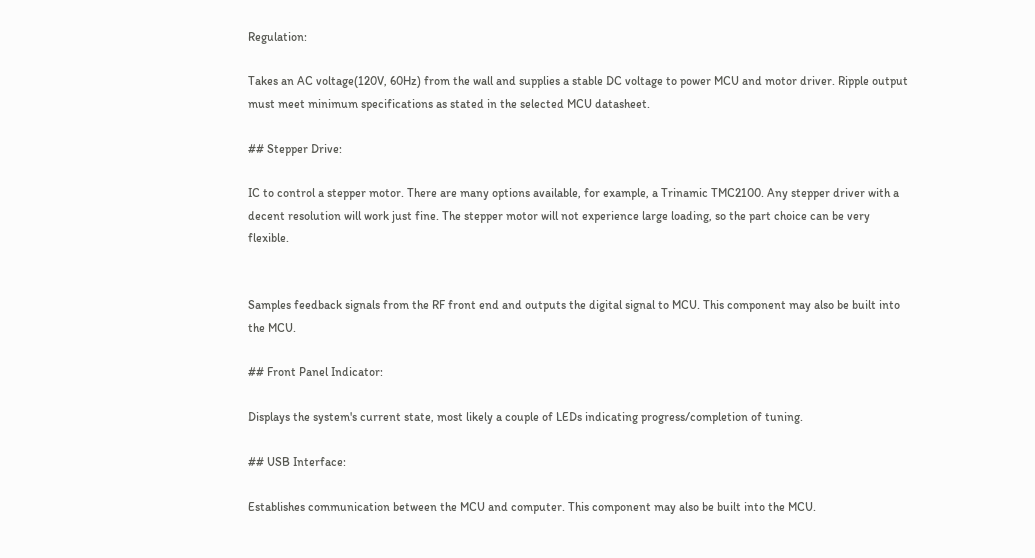Regulation:

Takes an AC voltage(120V, 60Hz) from the wall and supplies a stable DC voltage to power MCU and motor driver. Ripple output must meet minimum specifications as stated in the selected MCU datasheet.

## Stepper Drive:

IC to control a stepper motor. There are many options available, for example, a Trinamic TMC2100. Any stepper driver with a decent resolution will work just fine. The stepper motor will not experience large loading, so the part choice can be very flexible.


Samples feedback signals from the RF front end and outputs the digital signal to MCU. This component may also be built into the MCU.

## Front Panel Indicator:

Displays the system's current state, most likely a couple of LEDs indicating progress/completion of tuning.

## USB Interface:

Establishes communication between the MCU and computer. This component may also be built into the MCU.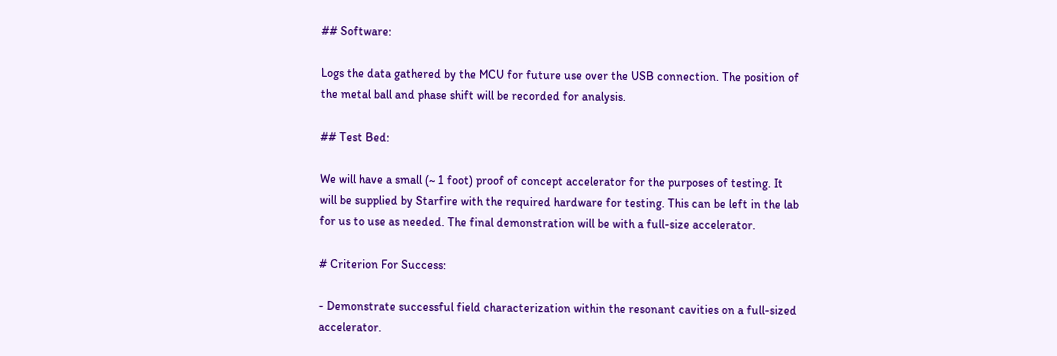## Software:

Logs the data gathered by the MCU for future use over the USB connection. The position of the metal ball and phase shift will be recorded for analysis.

## Test Bed:

We will have a small (~ 1 foot) proof of concept accelerator for the purposes of testing. It will be supplied by Starfire with the required hardware for testing. This can be left in the lab for us to use as needed. The final demonstration will be with a full-size accelerator.

# Criterion For Success:

- Demonstrate successful field characterization within the resonant cavities on a full-sized accelerator.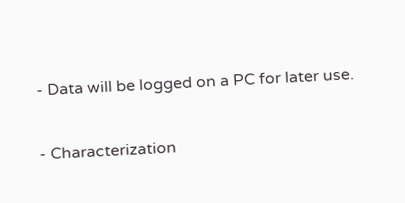- Data will be logged on a PC for later use.

- Characterization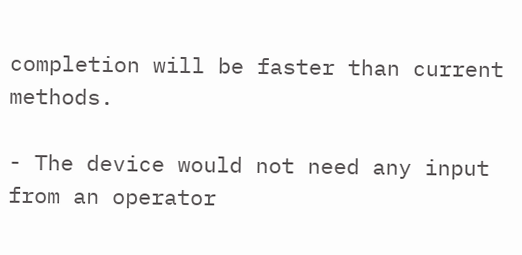completion will be faster than current methods.

- The device would not need any input from an operator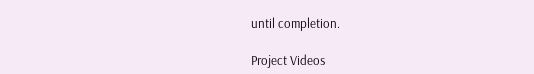until completion.

Project Videos